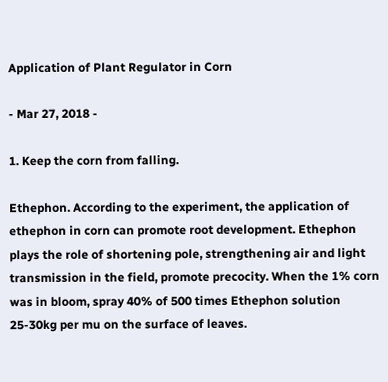Application of Plant Regulator in Corn

- Mar 27, 2018 -

1. Keep the corn from falling.

Ethephon. According to the experiment, the application of ethephon in corn can promote root development. Ethephon plays the role of shortening pole, strengthening air and light transmission in the field, promote precocity. When the 1% corn was in bloom, spray 40% of 500 times Ethephon solution 25-30kg per mu on the surface of leaves.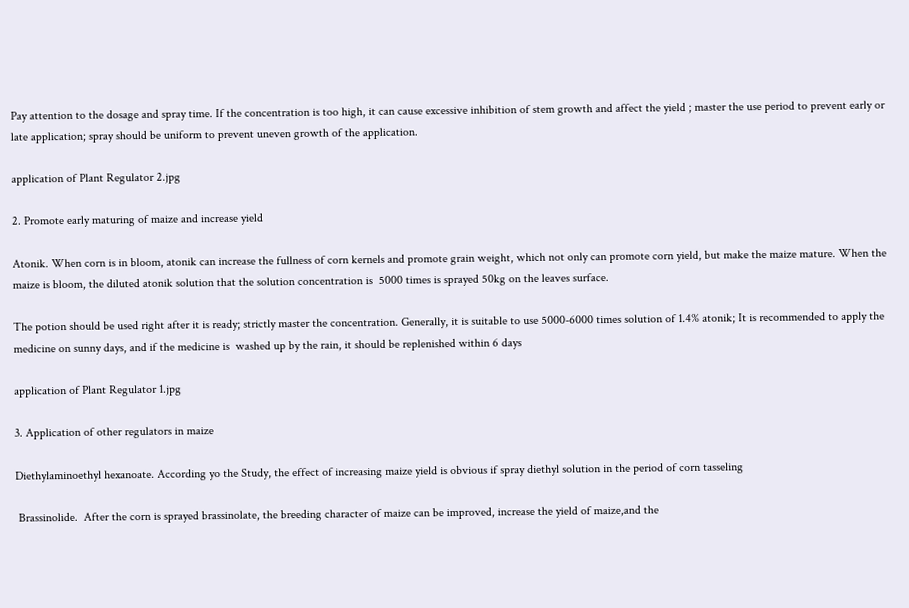Pay attention to the dosage and spray time. If the concentration is too high, it can cause excessive inhibition of stem growth and affect the yield ; master the use period to prevent early or late application; spray should be uniform to prevent uneven growth of the application.

application of Plant Regulator 2.jpg

2. Promote early maturing of maize and increase yield

Atonik. When corn is in bloom, atonik can increase the fullness of corn kernels and promote grain weight, which not only can promote corn yield, but make the maize mature. When the maize is bloom, the diluted atonik solution that the solution concentration is  5000 times is sprayed 50kg on the leaves surface.

The potion should be used right after it is ready; strictly master the concentration. Generally, it is suitable to use 5000-6000 times solution of 1.4% atonik; It is recommended to apply the medicine on sunny days, and if the medicine is  washed up by the rain, it should be replenished within 6 days

application of Plant Regulator 1.jpg

3. Application of other regulators in maize

Diethylaminoethyl hexanoate. According yo the Study, the effect of increasing maize yield is obvious if spray diethyl solution in the period of corn tasseling

 Brassinolide.  After the corn is sprayed brassinolate, the breeding character of maize can be improved, increase the yield of maize,and the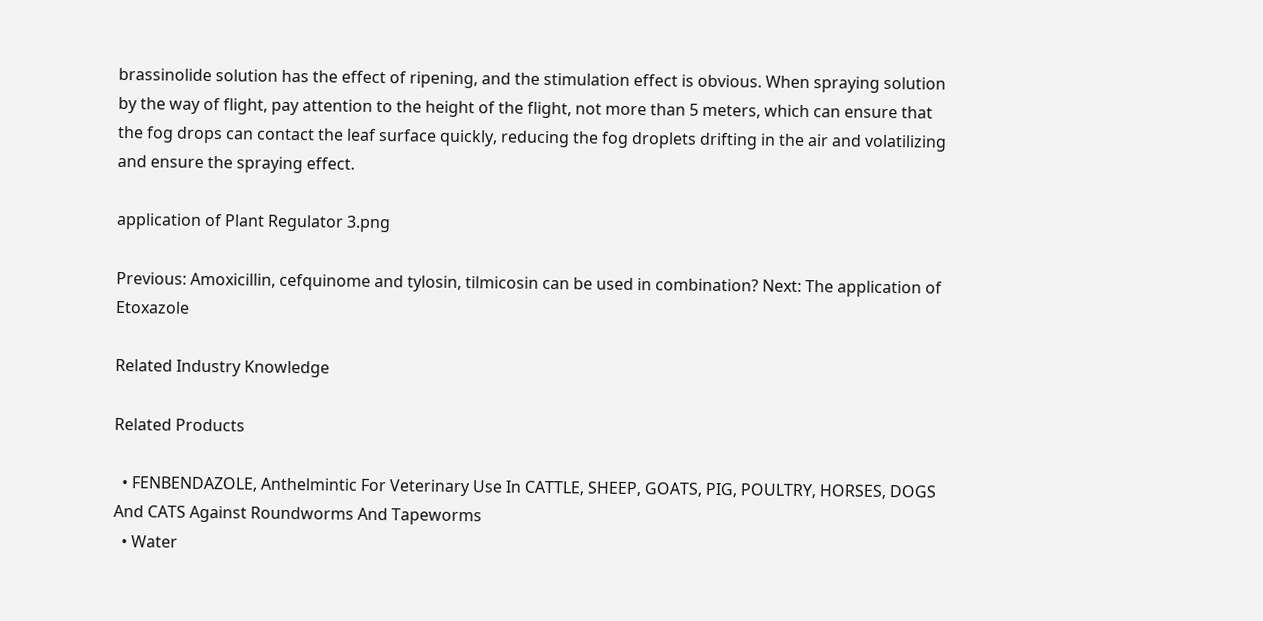brassinolide solution has the effect of ripening, and the stimulation effect is obvious. When spraying solution by the way of flight, pay attention to the height of the flight, not more than 5 meters, which can ensure that the fog drops can contact the leaf surface quickly, reducing the fog droplets drifting in the air and volatilizing and ensure the spraying effect.

application of Plant Regulator 3.png

Previous: Amoxicillin, cefquinome and tylosin, tilmicosin can be used in combination? Next: The application of Etoxazole

Related Industry Knowledge

Related Products

  • FENBENDAZOLE, Anthelmintic For Veterinary Use In CATTLE, SHEEP, GOATS, PIG, POULTRY, HORSES, DOGS And CATS Against Roundworms And Tapeworms
  • Water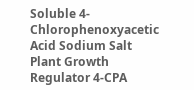Soluble 4-Chlorophenoxyacetic Acid Sodium Salt Plant Growth Regulator 4-CPA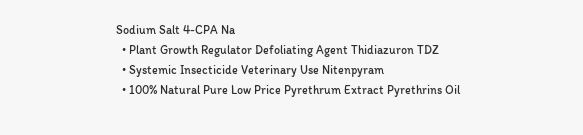Sodium Salt 4-CPA Na
  • Plant Growth Regulator Defoliating Agent Thidiazuron TDZ
  • Systemic Insecticide Veterinary Use Nitenpyram
  • 100% Natural Pure Low Price Pyrethrum Extract Pyrethrins Oil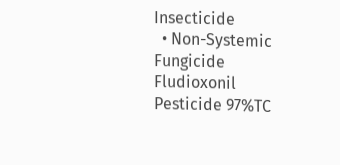Insecticide
  • Non-Systemic Fungicide Fludioxonil Pesticide 97%TC